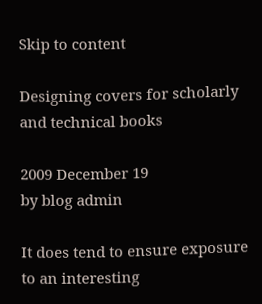Skip to content

Designing covers for scholarly and technical books

2009 December 19
by blog admin

It does tend to ensure exposure to an interesting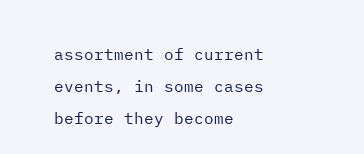assortment of current events, in some cases before they become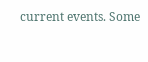current events. Some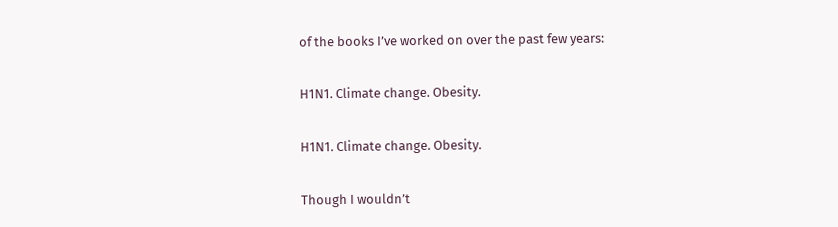of the books I’ve worked on over the past few years:

H1N1. Climate change. Obesity.

H1N1. Climate change. Obesity.

Though I wouldn’t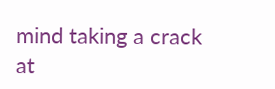mind taking a crack at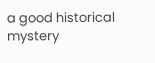a good historical mystery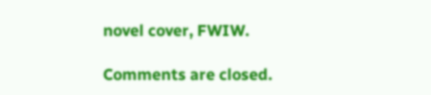novel cover, FWIW.

Comments are closed.